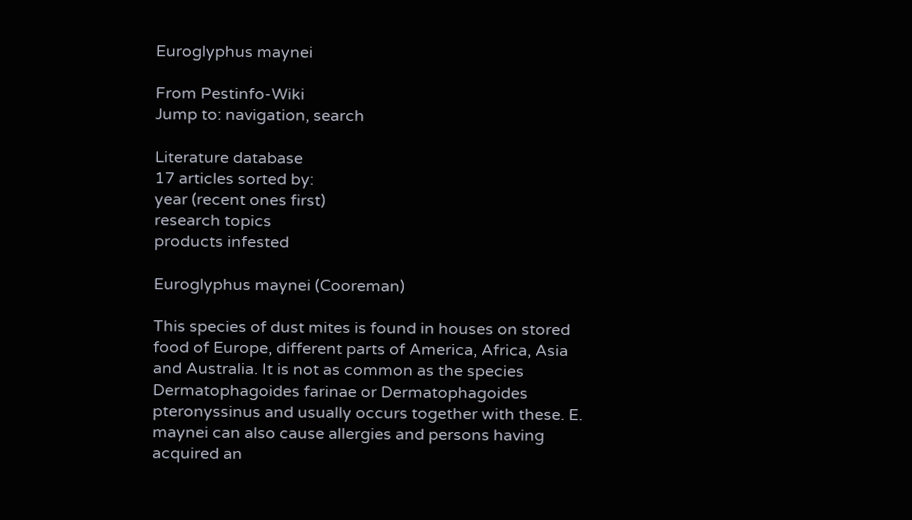Euroglyphus maynei

From Pestinfo-Wiki
Jump to: navigation, search

Literature database
17 articles sorted by:
year (recent ones first)
research topics
products infested

Euroglyphus maynei (Cooreman)

This species of dust mites is found in houses on stored food of Europe, different parts of America, Africa, Asia and Australia. It is not as common as the species Dermatophagoides farinae or Dermatophagoides pteronyssinus and usually occurs together with these. E. maynei can also cause allergies and persons having acquired an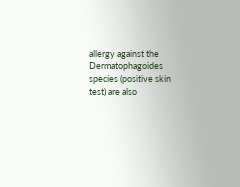allergy against the Dermatophagoides species (positive skin test) are also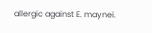allergic against E. maynei.